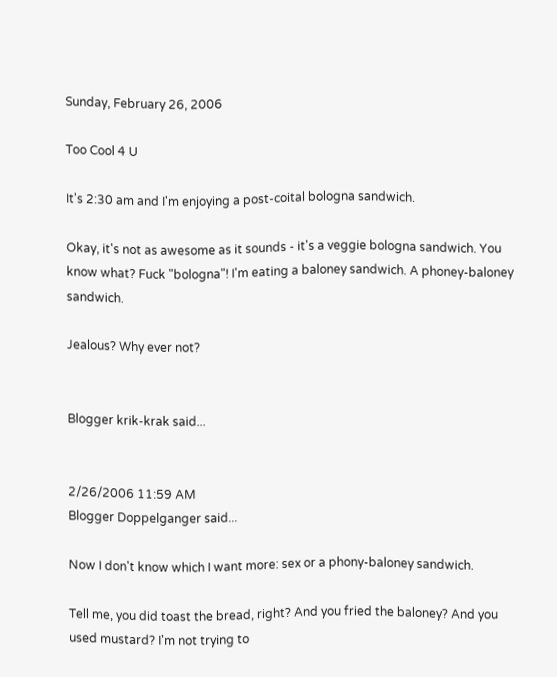Sunday, February 26, 2006

Too Cool 4 U

It's 2:30 am and I'm enjoying a post-coital bologna sandwich.

Okay, it's not as awesome as it sounds - it's a veggie bologna sandwich. You know what? Fuck "bologna"! I'm eating a baloney sandwich. A phoney-baloney sandwich.

Jealous? Why ever not?


Blogger krik-krak said...


2/26/2006 11:59 AM
Blogger Doppelganger said...

Now I don't know which I want more: sex or a phony-baloney sandwich.

Tell me, you did toast the bread, right? And you fried the baloney? And you used mustard? I'm not trying to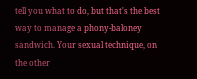tell you what to do, but that's the best way to manage a phony-baloney sandwich. Your sexual technique, on the other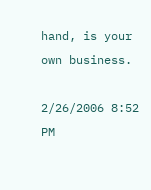hand, is your own business.

2/26/2006 8:52 PM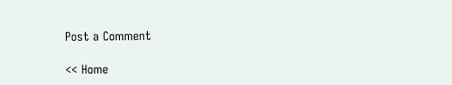Post a Comment

<< Home